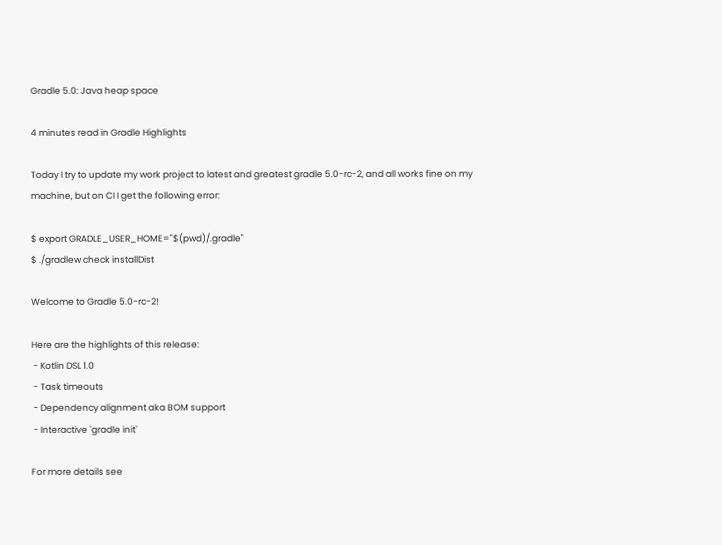Gradle 5.0: Java heap space

4 minutes read in Gradle Highlights

Today I try to update my work project to latest and greatest gradle 5.0-rc-2, and all works fine on my machine, but on CI I get the following error:

$ export GRADLE_USER_HOME="$(pwd)/.gradle"
$ ./gradlew check installDist

Welcome to Gradle 5.0-rc-2!

Here are the highlights of this release:
 - Kotlin DSL 1.0
 - Task timeouts
 - Dependency alignment aka BOM support
 - Interactive `gradle init`

For more details see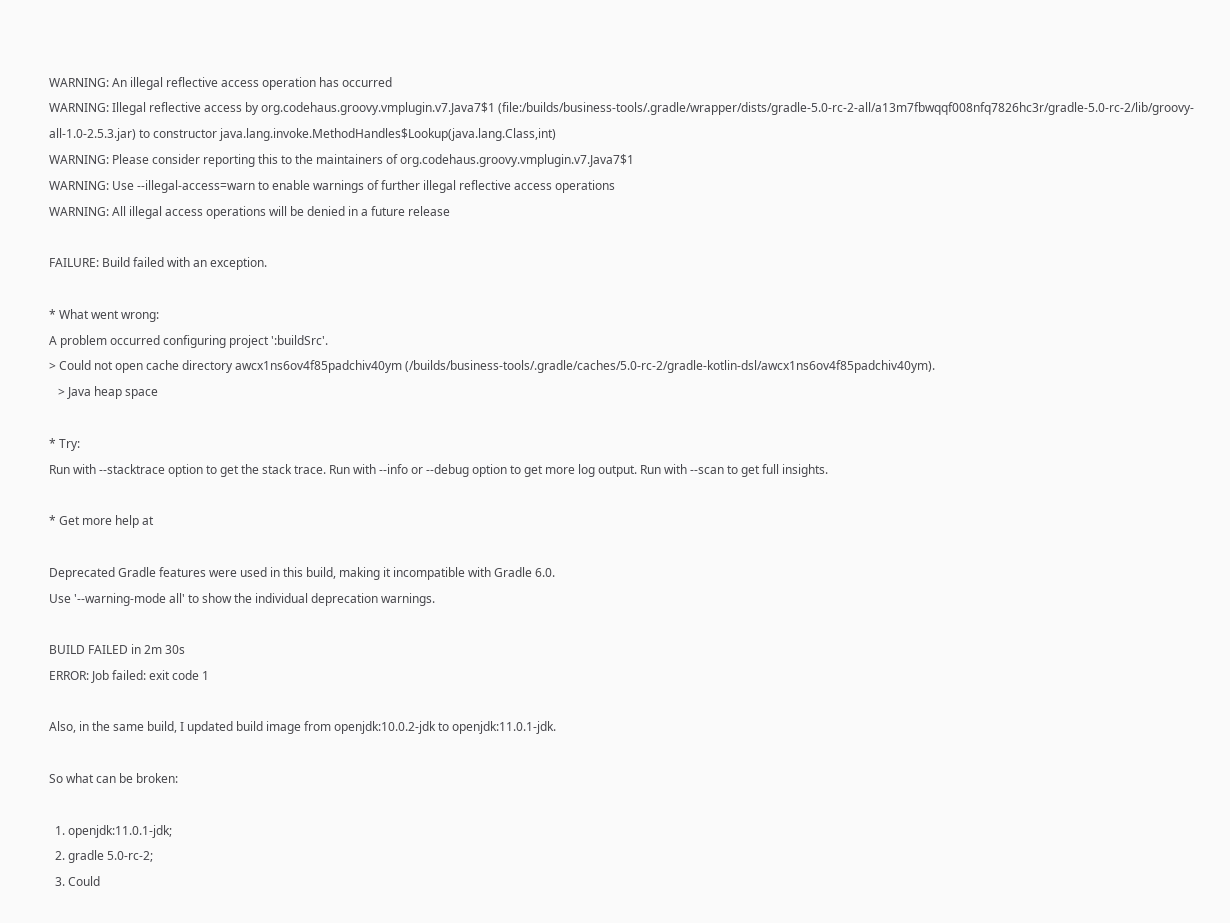WARNING: An illegal reflective access operation has occurred
WARNING: Illegal reflective access by org.codehaus.groovy.vmplugin.v7.Java7$1 (file:/builds/business-tools/.gradle/wrapper/dists/gradle-5.0-rc-2-all/a13m7fbwqqf008nfq7826hc3r/gradle-5.0-rc-2/lib/groovy-all-1.0-2.5.3.jar) to constructor java.lang.invoke.MethodHandles$Lookup(java.lang.Class,int)
WARNING: Please consider reporting this to the maintainers of org.codehaus.groovy.vmplugin.v7.Java7$1
WARNING: Use --illegal-access=warn to enable warnings of further illegal reflective access operations
WARNING: All illegal access operations will be denied in a future release

FAILURE: Build failed with an exception.

* What went wrong:
A problem occurred configuring project ':buildSrc'.
> Could not open cache directory awcx1ns6ov4f85padchiv40ym (/builds/business-tools/.gradle/caches/5.0-rc-2/gradle-kotlin-dsl/awcx1ns6ov4f85padchiv40ym).
   > Java heap space

* Try:
Run with --stacktrace option to get the stack trace. Run with --info or --debug option to get more log output. Run with --scan to get full insights.

* Get more help at

Deprecated Gradle features were used in this build, making it incompatible with Gradle 6.0.
Use '--warning-mode all' to show the individual deprecation warnings.

BUILD FAILED in 2m 30s
ERROR: Job failed: exit code 1

Also, in the same build, I updated build image from openjdk:10.0.2-jdk to openjdk:11.0.1-jdk.

So what can be broken:

  1. openjdk:11.0.1-jdk;
  2. gradle 5.0-rc-2;
  3. Could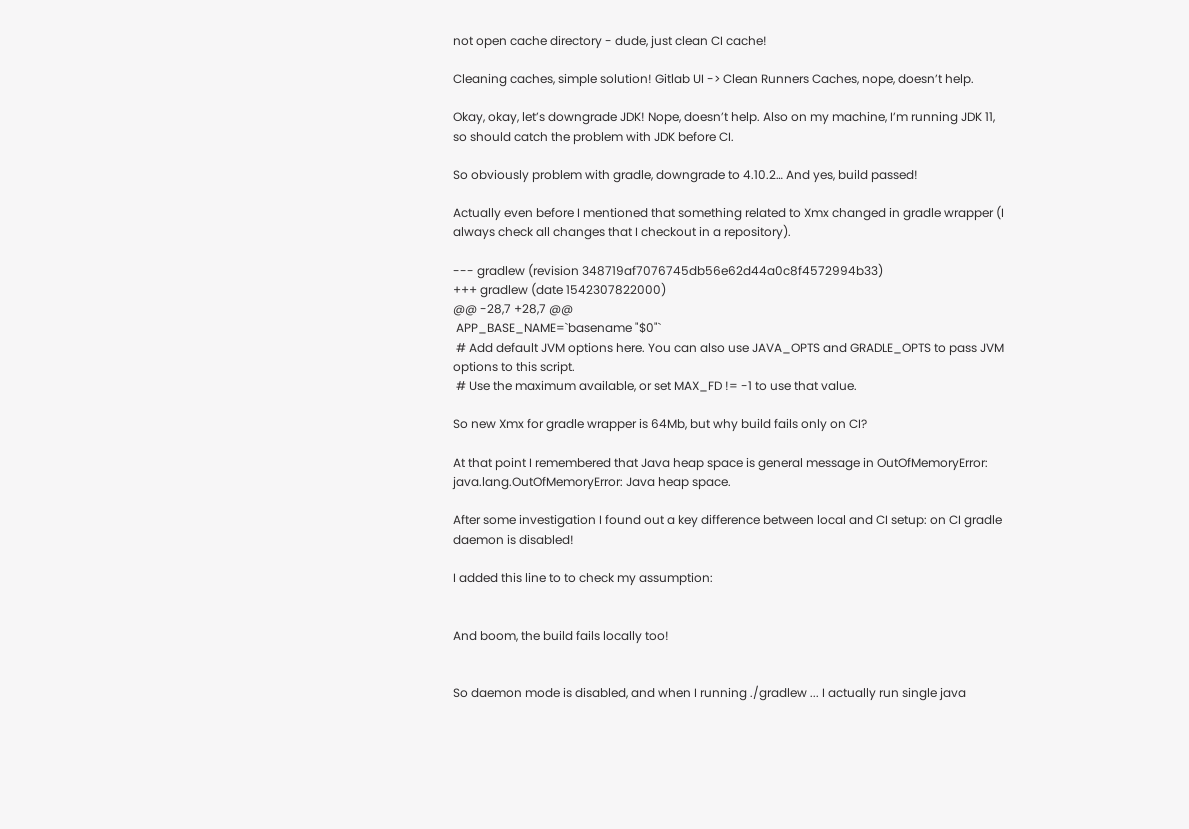not open cache directory - dude, just clean CI cache!

Cleaning caches, simple solution! Gitlab UI -> Clean Runners Caches, nope, doesn’t help.

Okay, okay, let’s downgrade JDK! Nope, doesn’t help. Also on my machine, I’m running JDK 11, so should catch the problem with JDK before CI.

So obviously problem with gradle, downgrade to 4.10.2… And yes, build passed!

Actually even before I mentioned that something related to Xmx changed in gradle wrapper (I always check all changes that I checkout in a repository).

--- gradlew (revision 348719af7076745db56e62d44a0c8f4572994b33)
+++ gradlew (date 1542307822000)
@@ -28,7 +28,7 @@
 APP_BASE_NAME=`basename "$0"`
 # Add default JVM options here. You can also use JAVA_OPTS and GRADLE_OPTS to pass JVM options to this script.
 # Use the maximum available, or set MAX_FD != -1 to use that value.

So new Xmx for gradle wrapper is 64Mb, but why build fails only on CI?

At that point I remembered that Java heap space is general message in OutOfMemoryError: java.lang.OutOfMemoryError: Java heap space.

After some investigation I found out a key difference between local and CI setup: on CI gradle daemon is disabled!

I added this line to to check my assumption:


And boom, the build fails locally too!


So daemon mode is disabled, and when I running ./gradlew ... I actually run single java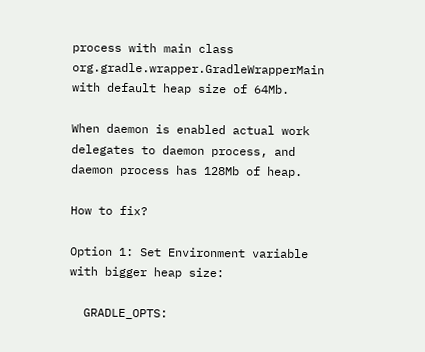process with main class org.gradle.wrapper.GradleWrapperMain with default heap size of 64Mb.

When daemon is enabled actual work delegates to daemon process, and daemon process has 128Mb of heap.

How to fix?

Option 1: Set Environment variable with bigger heap size:

  GRADLE_OPTS: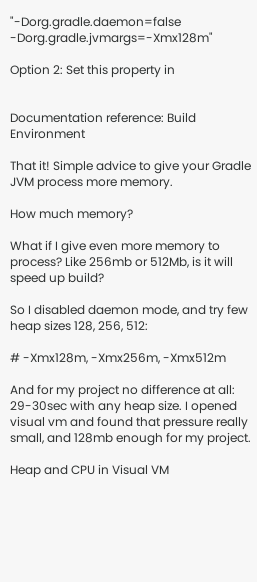"-Dorg.gradle.daemon=false -Dorg.gradle.jvmargs=-Xmx128m"

Option 2: Set this property in


Documentation reference: Build Environment

That it! Simple advice to give your Gradle JVM process more memory.

How much memory?

What if I give even more memory to process? Like 256mb or 512Mb, is it will speed up build?

So I disabled daemon mode, and try few heap sizes 128, 256, 512:

# -Xmx128m, -Xmx256m, -Xmx512m

And for my project no difference at all: 29-30sec with any heap size. I opened visual vm and found that pressure really small, and 128mb enough for my project.

Heap and CPU in Visual VM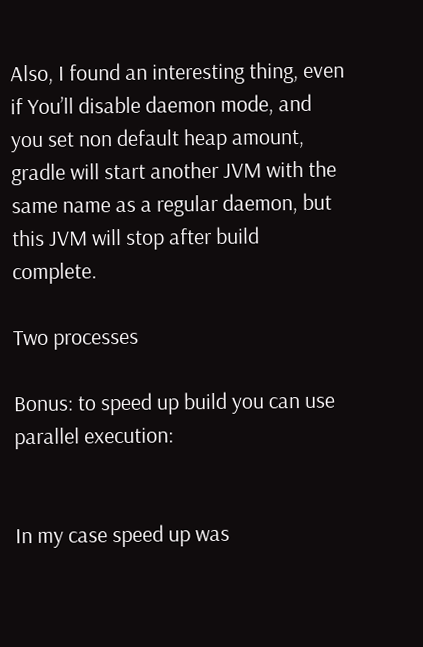Also, I found an interesting thing, even if You’ll disable daemon mode, and you set non default heap amount, gradle will start another JVM with the same name as a regular daemon, but this JVM will stop after build complete.

Two processes

Bonus: to speed up build you can use parallel execution:


In my case speed up was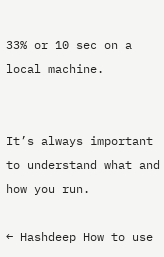33% or 10 sec on a local machine.


It’s always important to understand what and how you run.

← Hashdeep How to use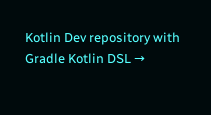Kotlin Dev repository with Gradle Kotlin DSL →